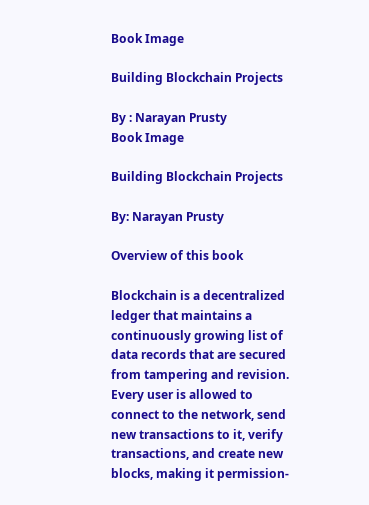Book Image

Building Blockchain Projects

By : Narayan Prusty
Book Image

Building Blockchain Projects

By: Narayan Prusty

Overview of this book

Blockchain is a decentralized ledger that maintains a continuously growing list of data records that are secured from tampering and revision. Every user is allowed to connect to the network, send new transactions to it, verify transactions, and create new blocks, making it permission-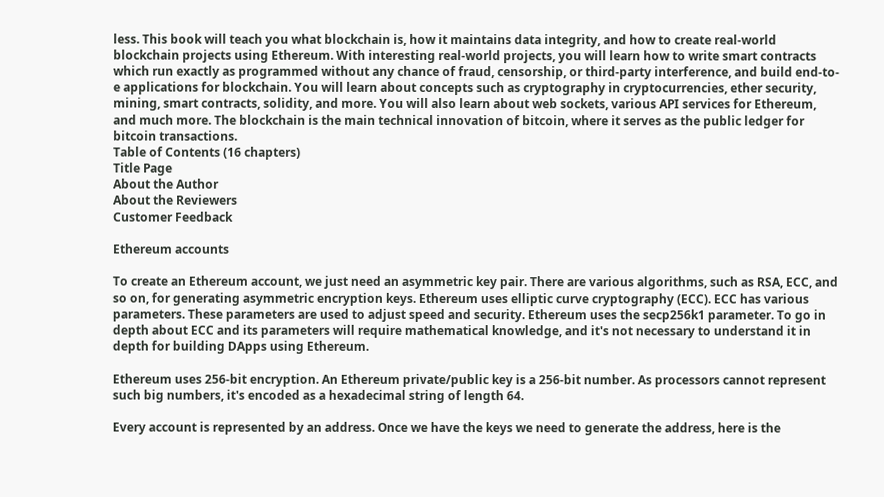less. This book will teach you what blockchain is, how it maintains data integrity, and how to create real-world blockchain projects using Ethereum. With interesting real-world projects, you will learn how to write smart contracts which run exactly as programmed without any chance of fraud, censorship, or third-party interference, and build end-to-e applications for blockchain. You will learn about concepts such as cryptography in cryptocurrencies, ether security, mining, smart contracts, solidity, and more. You will also learn about web sockets, various API services for Ethereum, and much more. The blockchain is the main technical innovation of bitcoin, where it serves as the public ledger for bitcoin transactions.
Table of Contents (16 chapters)
Title Page
About the Author
About the Reviewers
Customer Feedback

Ethereum accounts

To create an Ethereum account, we just need an asymmetric key pair. There are various algorithms, such as RSA, ECC, and so on, for generating asymmetric encryption keys. Ethereum uses elliptic curve cryptography (ECC). ECC has various parameters. These parameters are used to adjust speed and security. Ethereum uses the secp256k1 parameter. To go in depth about ECC and its parameters will require mathematical knowledge, and it's not necessary to understand it in depth for building DApps using Ethereum.

Ethereum uses 256-bit encryption. An Ethereum private/public key is a 256-bit number. As processors cannot represent such big numbers, it's encoded as a hexadecimal string of length 64.

Every account is represented by an address. Once we have the keys we need to generate the address, here is the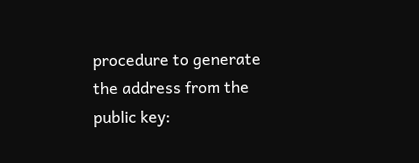procedure to generate the address from the public key: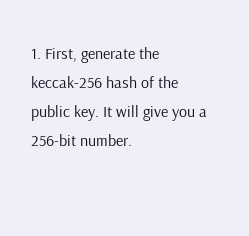1. First, generate the keccak-256 hash of the public key. It will give you a 256-bit number.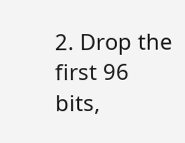2. Drop the first 96 bits,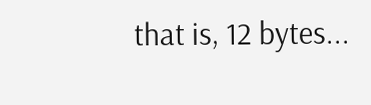that is, 12 bytes...